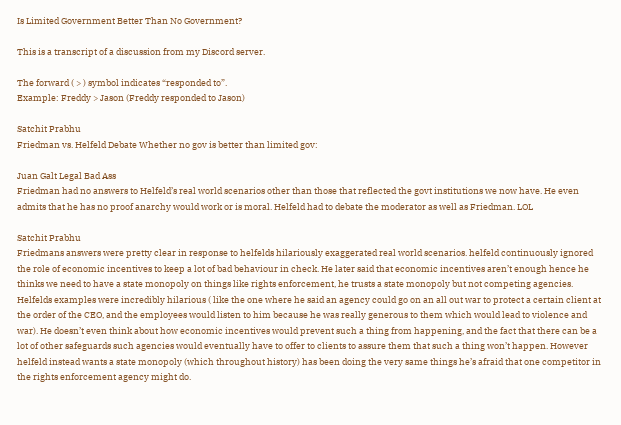Is Limited Government Better Than No Government?

This is a transcript of a discussion from my Discord server.

The forward ( > ) symbol indicates “responded to”.
Example: Freddy > Jason (Freddy responded to Jason)

Satchit Prabhu
Friedman vs. Helfeld Debate Whether no gov is better than limited gov:

Juan Galt Legal Bad Ass
Friedman had no answers to Helfeld’s real world scenarios other than those that reflected the govt institutions we now have. He even admits that he has no proof anarchy would work or is moral. Helfeld had to debate the moderator as well as Friedman. LOL

Satchit Prabhu
Friedmans answers were pretty clear in response to helfelds hilariously exaggerated real world scenarios. helfeld continuously ignored the role of economic incentives to keep a lot of bad behaviour in check. He later said that economic incentives aren’t enough hence he thinks we need to have a state monopoly on things like rights enforcement, he trusts a state monopoly but not competing agencies. Helfelds examples were incredibly hilarious ( like the one where he said an agency could go on an all out war to protect a certain client at the order of the CEO, and the employees would listen to him because he was really generous to them which would lead to violence and war). He doesn’t even think about how economic incentives would prevent such a thing from happening, and the fact that there can be a lot of other safeguards such agencies would eventually have to offer to clients to assure them that such a thing won’t happen. However helfeld instead wants a state monopoly (which throughout history) has been doing the very same things he’s afraid that one competitor in the rights enforcement agency might do.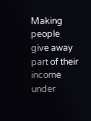Making people give away part of their income under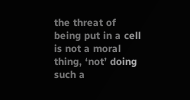the threat of being put in a cell is not a moral thing, ‘not’ doing such a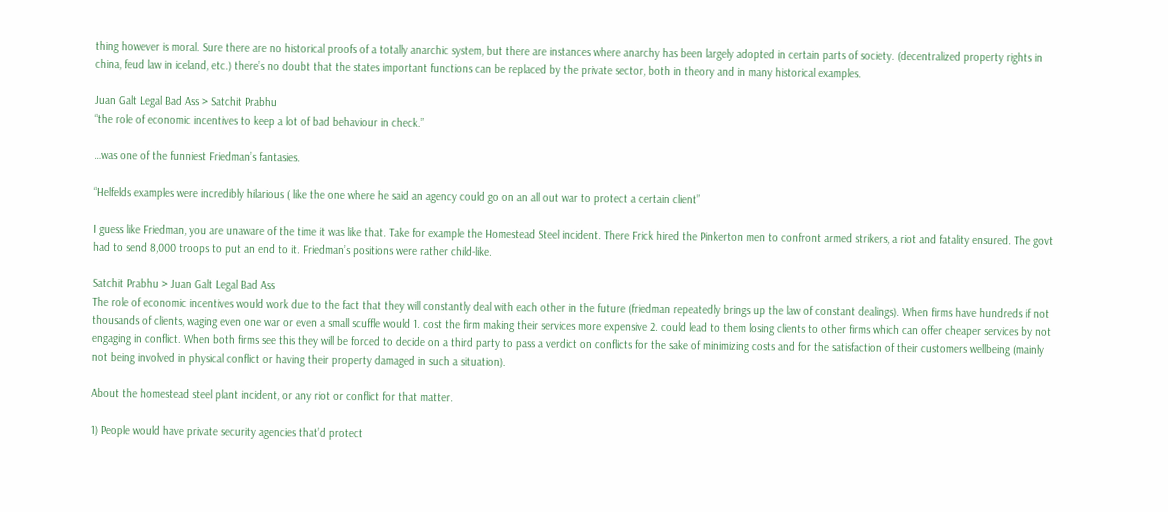thing however is moral. Sure there are no historical proofs of a totally anarchic system, but there are instances where anarchy has been largely adopted in certain parts of society. (decentralized property rights in china, feud law in iceland, etc.) there’s no doubt that the states important functions can be replaced by the private sector, both in theory and in many historical examples.

Juan Galt Legal Bad Ass > Satchit Prabhu
“the role of economic incentives to keep a lot of bad behaviour in check.”

…was one of the funniest Friedman’s fantasies.

“Helfelds examples were incredibly hilarious ( like the one where he said an agency could go on an all out war to protect a certain client”

I guess like Friedman, you are unaware of the time it was like that. Take for example the Homestead Steel incident. There Frick hired the Pinkerton men to confront armed strikers, a riot and fatality ensured. The govt had to send 8,000 troops to put an end to it. Friedman’s positions were rather child-like.

Satchit Prabhu > Juan Galt Legal Bad Ass
The role of economic incentives would work due to the fact that they will constantly deal with each other in the future (friedman repeatedly brings up the law of constant dealings). When firms have hundreds if not thousands of clients, waging even one war or even a small scuffle would 1. cost the firm making their services more expensive 2. could lead to them losing clients to other firms which can offer cheaper services by not engaging in conflict. When both firms see this they will be forced to decide on a third party to pass a verdict on conflicts for the sake of minimizing costs and for the satisfaction of their customers wellbeing (mainly not being involved in physical conflict or having their property damaged in such a situation).

About the homestead steel plant incident, or any riot or conflict for that matter.

1) People would have private security agencies that’d protect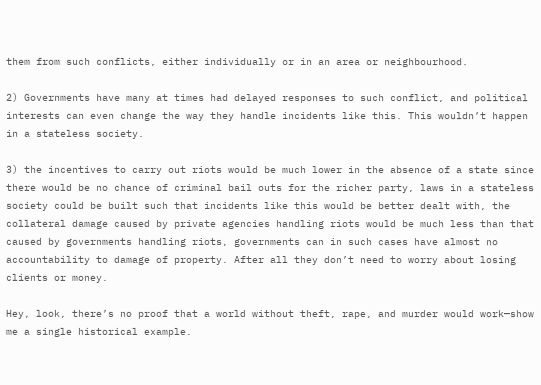them from such conflicts, either individually or in an area or neighbourhood.

2) Governments have many at times had delayed responses to such conflict, and political interests can even change the way they handle incidents like this. This wouldn’t happen in a stateless society.

3) the incentives to carry out riots would be much lower in the absence of a state since there would be no chance of criminal bail outs for the richer party, laws in a stateless society could be built such that incidents like this would be better dealt with, the collateral damage caused by private agencies handling riots would be much less than that caused by governments handling riots, governments can in such cases have almost no accountability to damage of property. After all they don’t need to worry about losing clients or money.

Hey, look, there’s no proof that a world without theft, rape, and murder would work—show me a single historical example.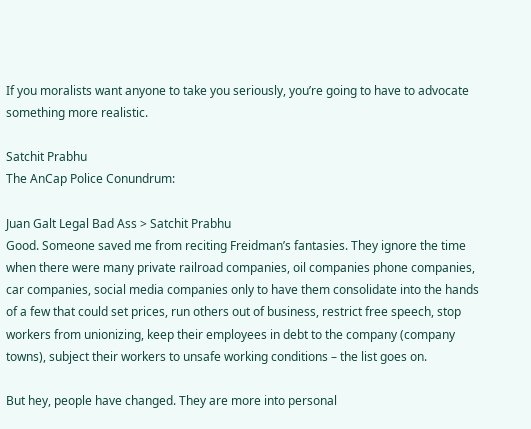If you moralists want anyone to take you seriously, you’re going to have to advocate something more realistic.

Satchit Prabhu
The AnCap Police Conundrum:

Juan Galt Legal Bad Ass > Satchit Prabhu
Good. Someone saved me from reciting Freidman’s fantasies. They ignore the time when there were many private railroad companies, oil companies phone companies, car companies, social media companies only to have them consolidate into the hands of a few that could set prices, run others out of business, restrict free speech, stop workers from unionizing, keep their employees in debt to the company (company towns), subject their workers to unsafe working conditions – the list goes on.

But hey, people have changed. They are more into personal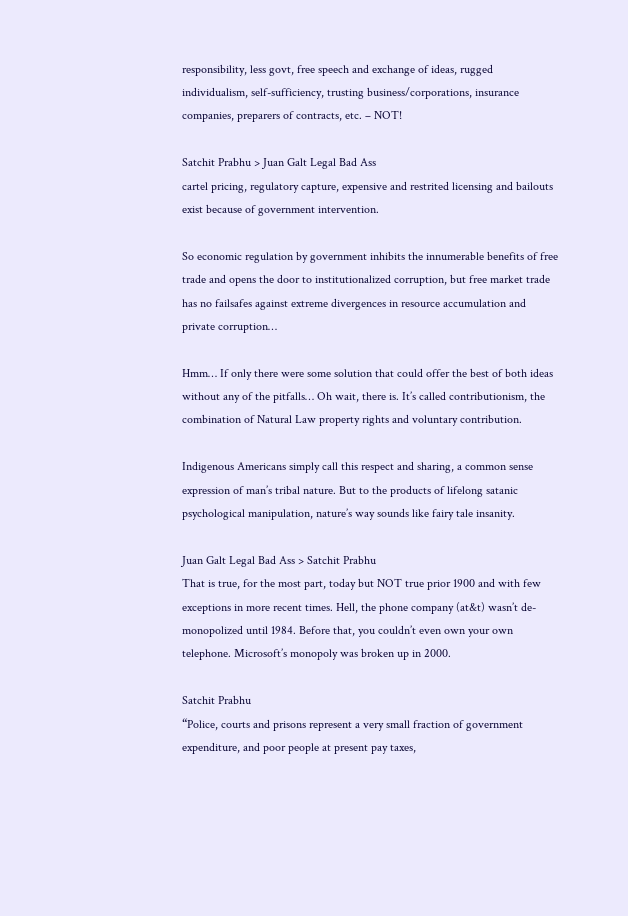responsibility, less govt, free speech and exchange of ideas, rugged individualism, self-sufficiency, trusting business/corporations, insurance companies, preparers of contracts, etc. – NOT!

Satchit Prabhu > Juan Galt Legal Bad Ass
cartel pricing, regulatory capture, expensive and restrited licensing and bailouts exist because of government intervention.

So economic regulation by government inhibits the innumerable benefits of free trade and opens the door to institutionalized corruption, but free market trade has no failsafes against extreme divergences in resource accumulation and private corruption…

Hmm… If only there were some solution that could offer the best of both ideas without any of the pitfalls… Oh wait, there is. It’s called contributionism, the combination of Natural Law property rights and voluntary contribution.

Indigenous Americans simply call this respect and sharing, a common sense expression of man’s tribal nature. But to the products of lifelong satanic psychological manipulation, nature’s way sounds like fairy tale insanity.

Juan Galt Legal Bad Ass > Satchit Prabhu
That is true, for the most part, today but NOT true prior 1900 and with few exceptions in more recent times. Hell, the phone company (at&t) wasn’t de-monopolized until 1984. Before that, you couldn’t even own your own telephone. Microsoft’s monopoly was broken up in 2000.

Satchit Prabhu
“Police, courts and prisons represent a very small fraction of government expenditure, and poor people at present pay taxes,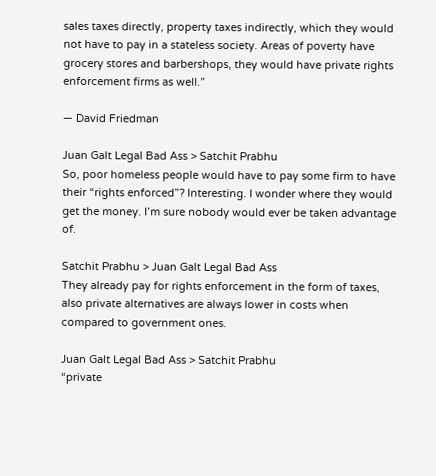sales taxes directly, property taxes indirectly, which they would not have to pay in a stateless society. Areas of poverty have grocery stores and barbershops, they would have private rights enforcement firms as well.”

— David Friedman

Juan Galt Legal Bad Ass > Satchit Prabhu
So, poor homeless people would have to pay some firm to have their “rights enforced”? Interesting. I wonder where they would get the money. I’m sure nobody would ever be taken advantage of.

Satchit Prabhu > Juan Galt Legal Bad Ass
They already pay for rights enforcement in the form of taxes, also private alternatives are always lower in costs when compared to government ones.

Juan Galt Legal Bad Ass > Satchit Prabhu
“private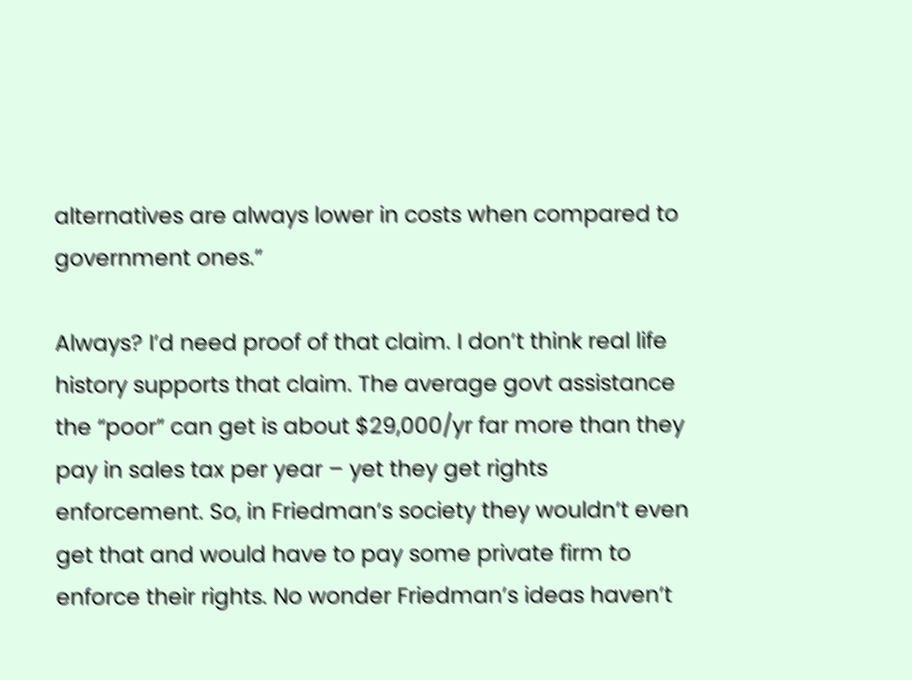alternatives are always lower in costs when compared to government ones.”

Always? I’d need proof of that claim. I don’t think real life history supports that claim. The average govt assistance the “poor” can get is about $29,000/yr far more than they pay in sales tax per year – yet they get rights enforcement. So, in Friedman’s society they wouldn’t even get that and would have to pay some private firm to enforce their rights. No wonder Friedman’s ideas haven’t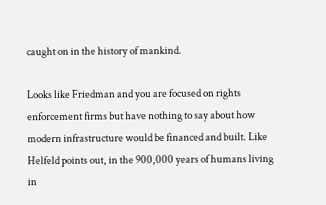caught on in the history of mankind.

Looks like Friedman and you are focused on rights enforcement firms but have nothing to say about how modern infrastructure would be financed and built. Like Helfeld points out, in the 900,000 years of humans living in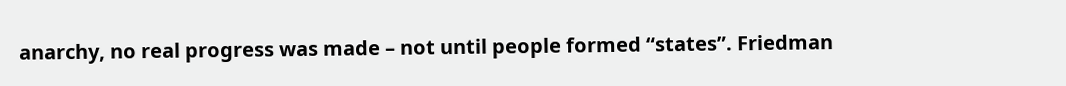anarchy, no real progress was made – not until people formed “states”. Friedman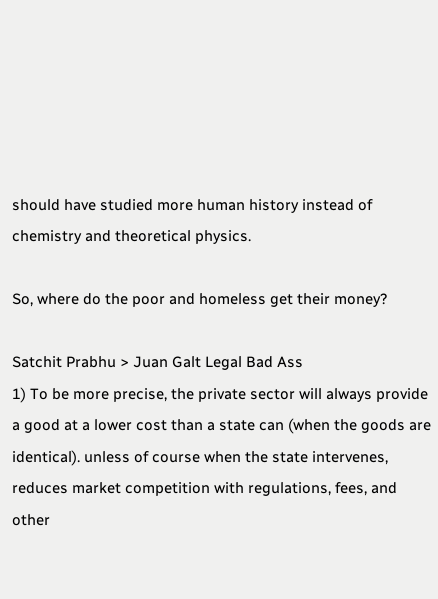should have studied more human history instead of chemistry and theoretical physics.

So, where do the poor and homeless get their money?

Satchit Prabhu > Juan Galt Legal Bad Ass
1) To be more precise, the private sector will always provide a good at a lower cost than a state can (when the goods are identical). unless of course when the state intervenes, reduces market competition with regulations, fees, and other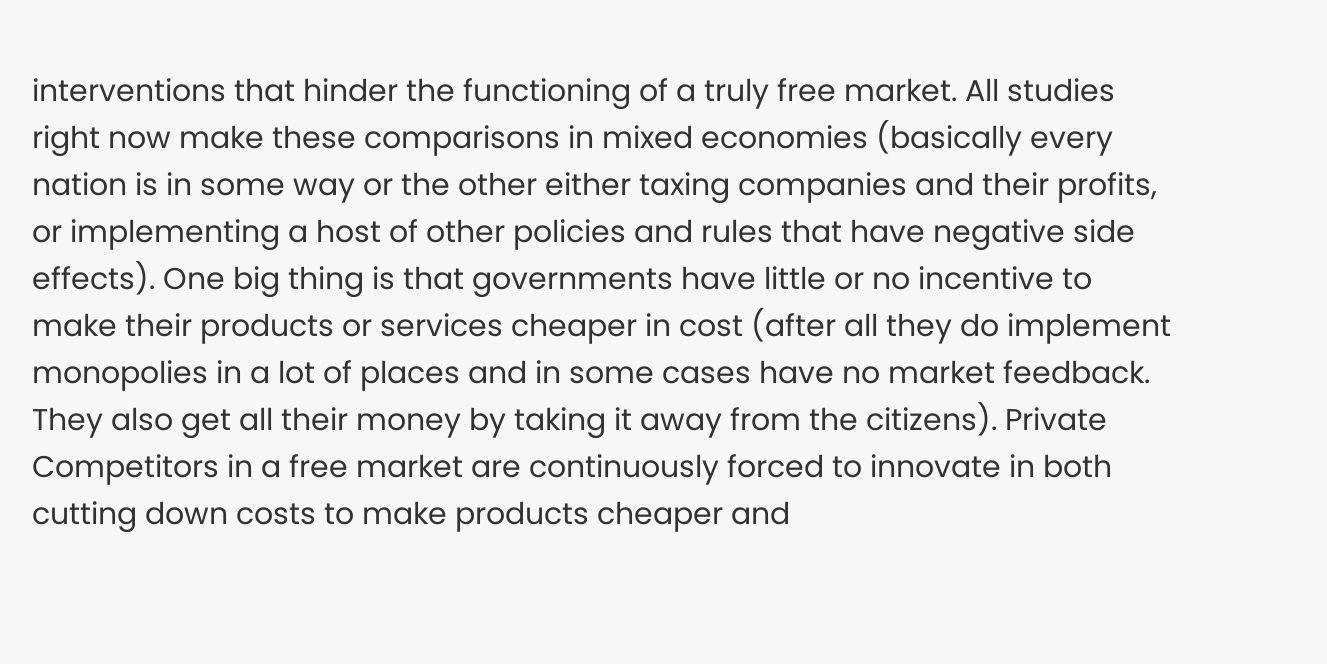interventions that hinder the functioning of a truly free market. All studies right now make these comparisons in mixed economies (basically every nation is in some way or the other either taxing companies and their profits, or implementing a host of other policies and rules that have negative side effects). One big thing is that governments have little or no incentive to make their products or services cheaper in cost (after all they do implement monopolies in a lot of places and in some cases have no market feedback. They also get all their money by taking it away from the citizens). Private Competitors in a free market are continuously forced to innovate in both cutting down costs to make products cheaper and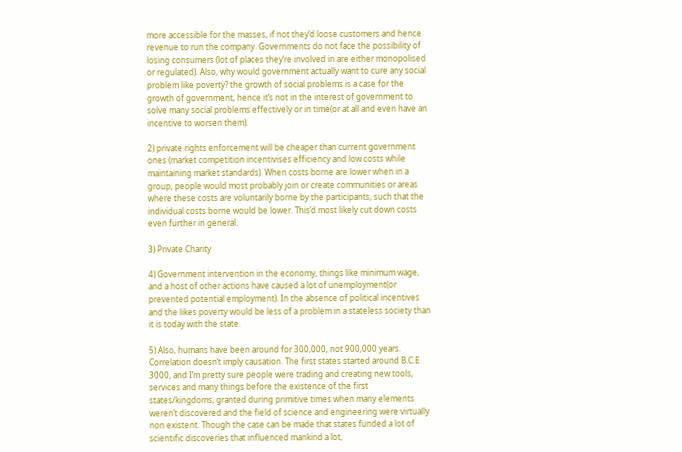more accessible for the masses, if not they’d loose customers and hence revenue to run the company. Governments do not face the possibility of losing consumers (lot of places they’re involved in are either monopolised or regulated). Also, why would government actually want to cure any social problem like poverty? the growth of social problems is a case for the growth of government, hence it’s not in the interest of government to solve many social problems effectively or in time(or at all and even have an incentive to worsen them).

2) private rights enforcement will be cheaper than current government ones (market competition incentivises efficiency and low costs while maintaining market standards). When costs borne are lower when in a group, people would most probably join or create communities or areas where these costs are voluntarily borne by the participants, such that the individual costs borne would be lower. This’d most likely cut down costs even further in general.

3) Private Charity

4) Government intervention in the economy, things like minimum wage, and a host of other actions have caused a lot of unemployment(or prevented potential employment). In the absence of political incentives and the likes poverty would be less of a problem in a stateless society than it is today with the state.

5) Also, humans have been around for 300,000, not 900,000 years. Correlation doesn’t imply causation. The first states started around B.C.E 3000, and I’m pretty sure people were trading and creating new tools, services and many things before the existence of the first states/kingdoms, granted during primitive times when many elements weren’t discovered and the field of science and engineering were virtually non existent. Though the case can be made that states funded a lot of scientific discoveries that influenced mankind a lot,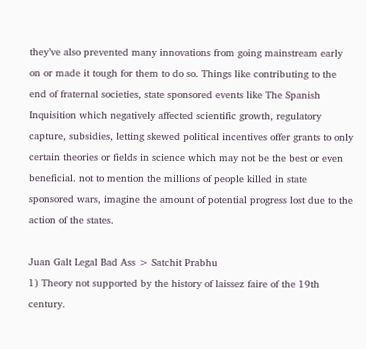they’ve also prevented many innovations from going mainstream early on or made it tough for them to do so. Things like contributing to the end of fraternal societies, state sponsored events like The Spanish Inquisition which negatively affected scientific growth, regulatory capture, subsidies, letting skewed political incentives offer grants to only certain theories or fields in science which may not be the best or even beneficial. not to mention the millions of people killed in state sponsored wars, imagine the amount of potential progress lost due to the action of the states.

Juan Galt Legal Bad Ass > Satchit Prabhu
1) Theory not supported by the history of laissez faire of the 19th century.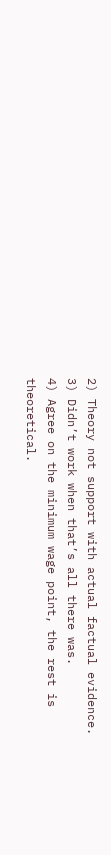2) Theory not support with actual factual evidence.
3) Didn’t work when that’s all there was.
4) Agree on the minimum wage point, the rest is theoretical.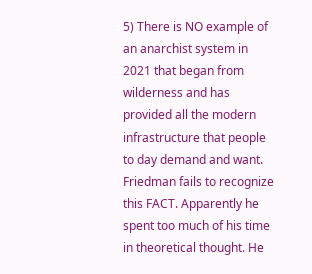5) There is NO example of an anarchist system in 2021 that began from wilderness and has provided all the modern infrastructure that people to day demand and want. Friedman fails to recognize this FACT. Apparently he spent too much of his time in theoretical thought. He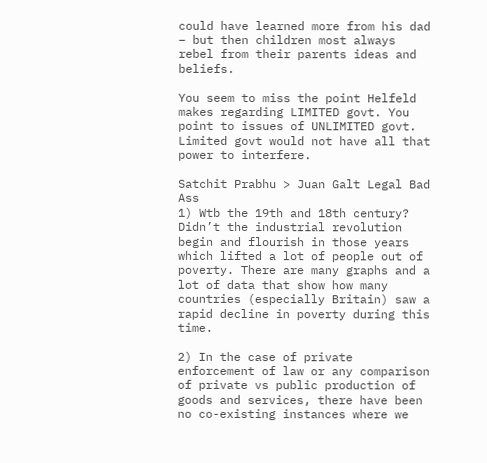could have learned more from his dad – but then children most always rebel from their parents ideas and beliefs.

You seem to miss the point Helfeld makes regarding LIMITED govt. You point to issues of UNLIMITED govt. Limited govt would not have all that power to interfere.

Satchit Prabhu > Juan Galt Legal Bad Ass
1) Wtb the 19th and 18th century? Didn’t the industrial revolution begin and flourish in those years which lifted a lot of people out of poverty. There are many graphs and a lot of data that show how many countries (especially Britain) saw a rapid decline in poverty during this time.

2) In the case of private enforcement of law or any comparison of private vs public production of goods and services, there have been no co-existing instances where we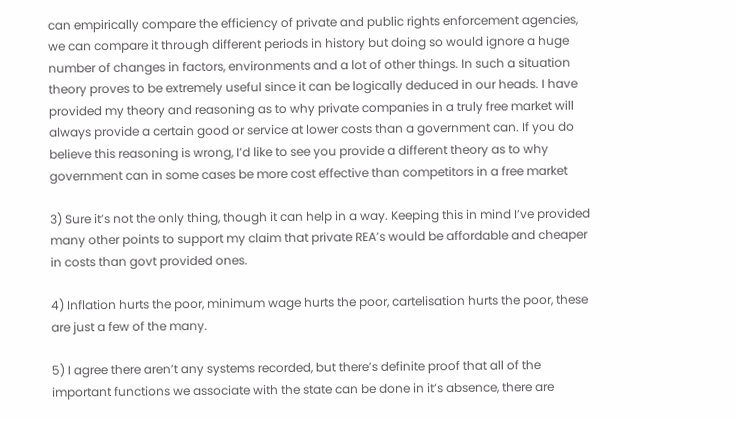can empirically compare the efficiency of private and public rights enforcement agencies, we can compare it through different periods in history but doing so would ignore a huge number of changes in factors, environments and a lot of other things. In such a situation theory proves to be extremely useful since it can be logically deduced in our heads. I have provided my theory and reasoning as to why private companies in a truly free market will always provide a certain good or service at lower costs than a government can. If you do believe this reasoning is wrong, I’d like to see you provide a different theory as to why government can in some cases be more cost effective than competitors in a free market

3) Sure it’s not the only thing, though it can help in a way. Keeping this in mind I’ve provided many other points to support my claim that private REA’s would be affordable and cheaper in costs than govt provided ones.

4) Inflation hurts the poor, minimum wage hurts the poor, cartelisation hurts the poor, these are just a few of the many.

5) I agree there aren’t any systems recorded, but there’s definite proof that all of the important functions we associate with the state can be done in it’s absence, there are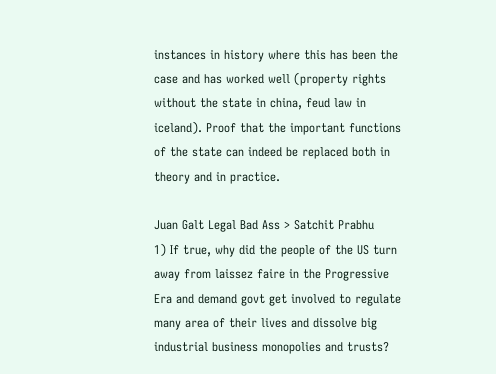instances in history where this has been the case and has worked well (property rights without the state in china, feud law in iceland). Proof that the important functions of the state can indeed be replaced both in theory and in practice.

Juan Galt Legal Bad Ass > Satchit Prabhu
1) If true, why did the people of the US turn away from laissez faire in the Progressive Era and demand govt get involved to regulate many area of their lives and dissolve big industrial business monopolies and trusts?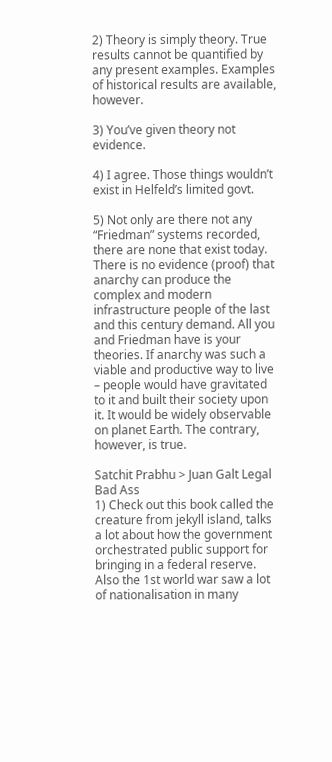2) Theory is simply theory. True results cannot be quantified by any present examples. Examples of historical results are available, however.

3) You’ve given theory not evidence.

4) I agree. Those things wouldn’t exist in Helfeld’s limited govt.

5) Not only are there not any “Friedman” systems recorded, there are none that exist today. There is no evidence (proof) that anarchy can produce the complex and modern infrastructure people of the last and this century demand. All you and Friedman have is your theories. If anarchy was such a viable and productive way to live – people would have gravitated to it and built their society upon it. It would be widely observable on planet Earth. The contrary, however, is true.

Satchit Prabhu > Juan Galt Legal Bad Ass
1) Check out this book called the creature from jekyll island, talks a lot about how the government orchestrated public support for bringing in a federal reserve. Also the 1st world war saw a lot of nationalisation in many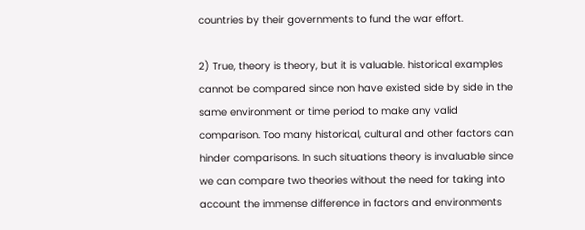countries by their governments to fund the war effort.

2) True, theory is theory, but it is valuable. historical examples cannot be compared since non have existed side by side in the same environment or time period to make any valid comparison. Too many historical, cultural and other factors can hinder comparisons. In such situations theory is invaluable since we can compare two theories without the need for taking into account the immense difference in factors and environments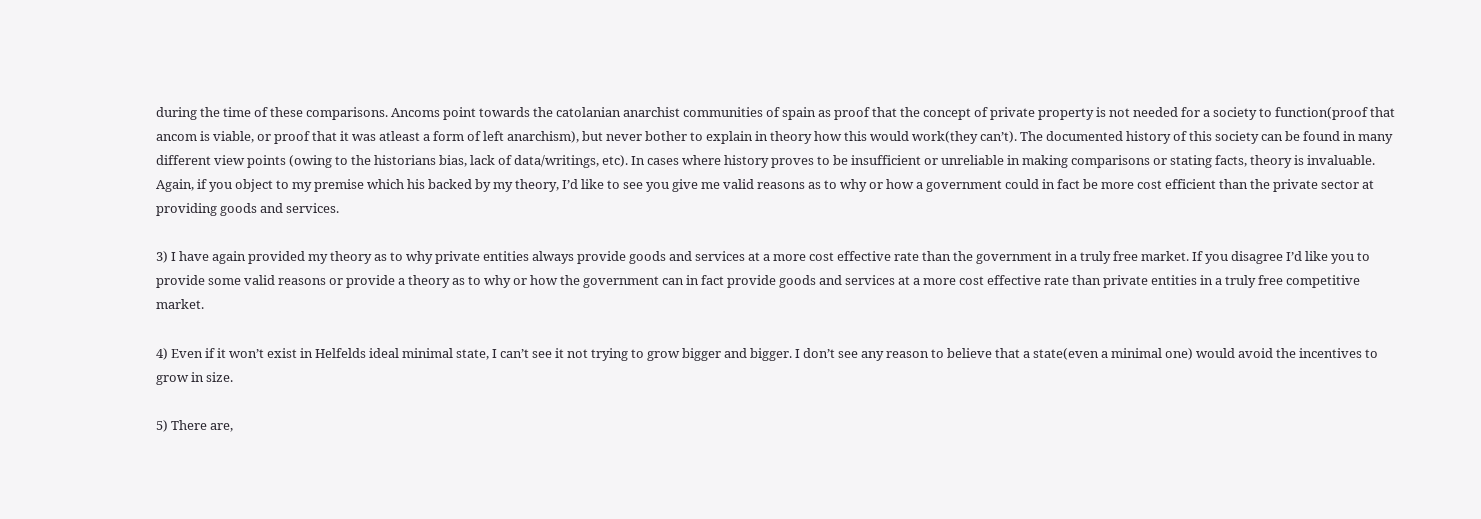during the time of these comparisons. Ancoms point towards the catolanian anarchist communities of spain as proof that the concept of private property is not needed for a society to function(proof that ancom is viable, or proof that it was atleast a form of left anarchism), but never bother to explain in theory how this would work(they can’t). The documented history of this society can be found in many different view points (owing to the historians bias, lack of data/writings, etc). In cases where history proves to be insufficient or unreliable in making comparisons or stating facts, theory is invaluable. Again, if you object to my premise which his backed by my theory, I’d like to see you give me valid reasons as to why or how a government could in fact be more cost efficient than the private sector at providing goods and services.

3) I have again provided my theory as to why private entities always provide goods and services at a more cost effective rate than the government in a truly free market. If you disagree I’d like you to provide some valid reasons or provide a theory as to why or how the government can in fact provide goods and services at a more cost effective rate than private entities in a truly free competitive market.

4) Even if it won’t exist in Helfelds ideal minimal state, I can’t see it not trying to grow bigger and bigger. I don’t see any reason to believe that a state(even a minimal one) would avoid the incentives to grow in size.

5) There are,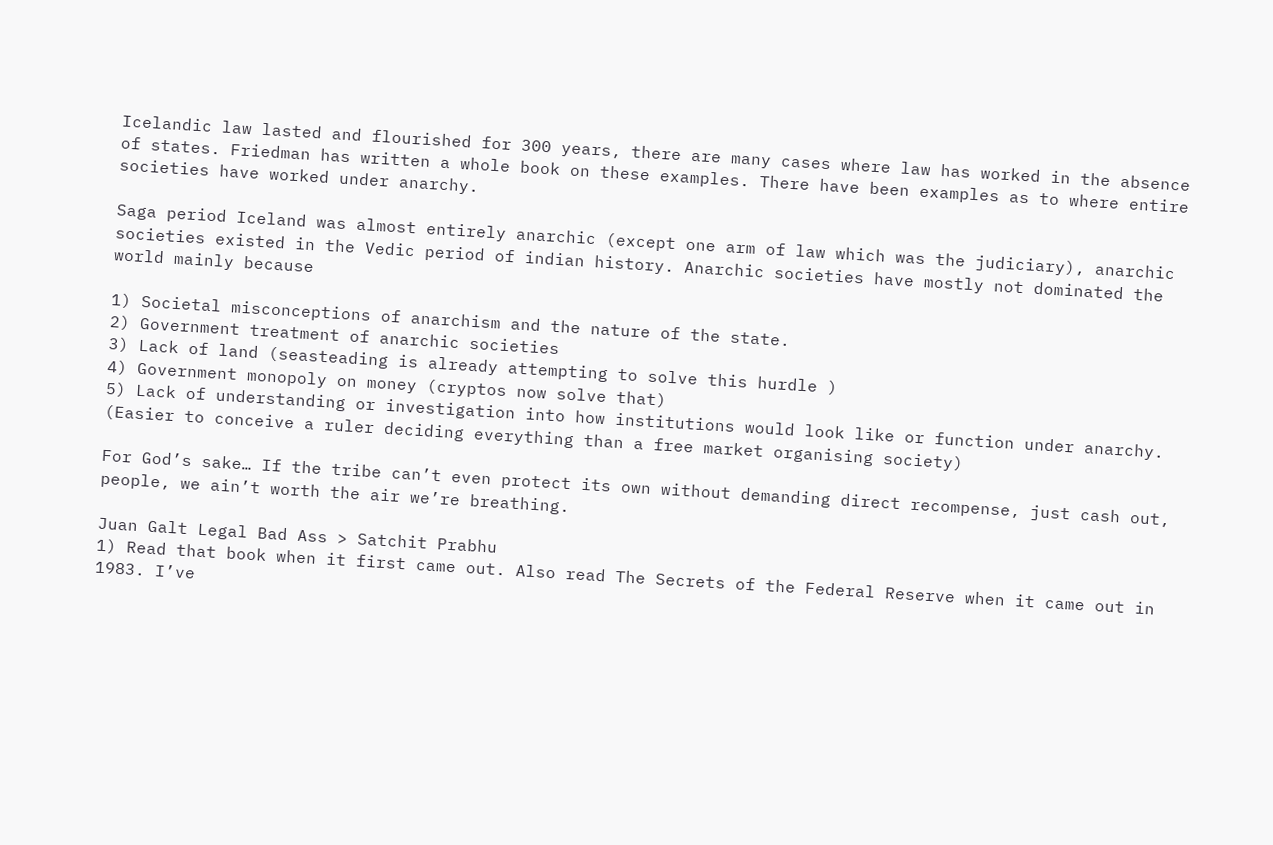Icelandic law lasted and flourished for 300 years, there are many cases where law has worked in the absence of states. Friedman has written a whole book on these examples. There have been examples as to where entire societies have worked under anarchy.

Saga period Iceland was almost entirely anarchic (except one arm of law which was the judiciary), anarchic societies existed in the Vedic period of indian history. Anarchic societies have mostly not dominated the world mainly because

1) Societal misconceptions of anarchism and the nature of the state.
2) Government treatment of anarchic societies
3) Lack of land (seasteading is already attempting to solve this hurdle )
4) Government monopoly on money (cryptos now solve that)
5) Lack of understanding or investigation into how institutions would look like or function under anarchy. (Easier to conceive a ruler deciding everything than a free market organising society)

For God’s sake… If the tribe can’t even protect its own without demanding direct recompense, just cash out, people, we ain’t worth the air we’re breathing.

Juan Galt Legal Bad Ass > Satchit Prabhu
1) Read that book when it first came out. Also read The Secrets of the Federal Reserve when it came out in 1983. I’ve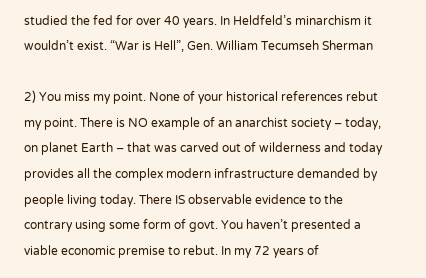studied the fed for over 40 years. In Heldfeld’s minarchism it wouldn’t exist. “War is Hell”, Gen. William Tecumseh Sherman

2) You miss my point. None of your historical references rebut my point. There is NO example of an anarchist society – today, on planet Earth – that was carved out of wilderness and today provides all the complex modern infrastructure demanded by people living today. There IS observable evidence to the contrary using some form of govt. You haven’t presented a viable economic premise to rebut. In my 72 years of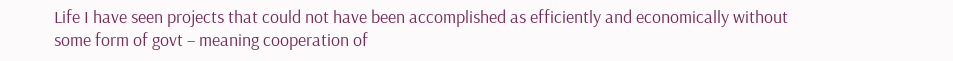Life I have seen projects that could not have been accomplished as efficiently and economically without some form of govt – meaning cooperation of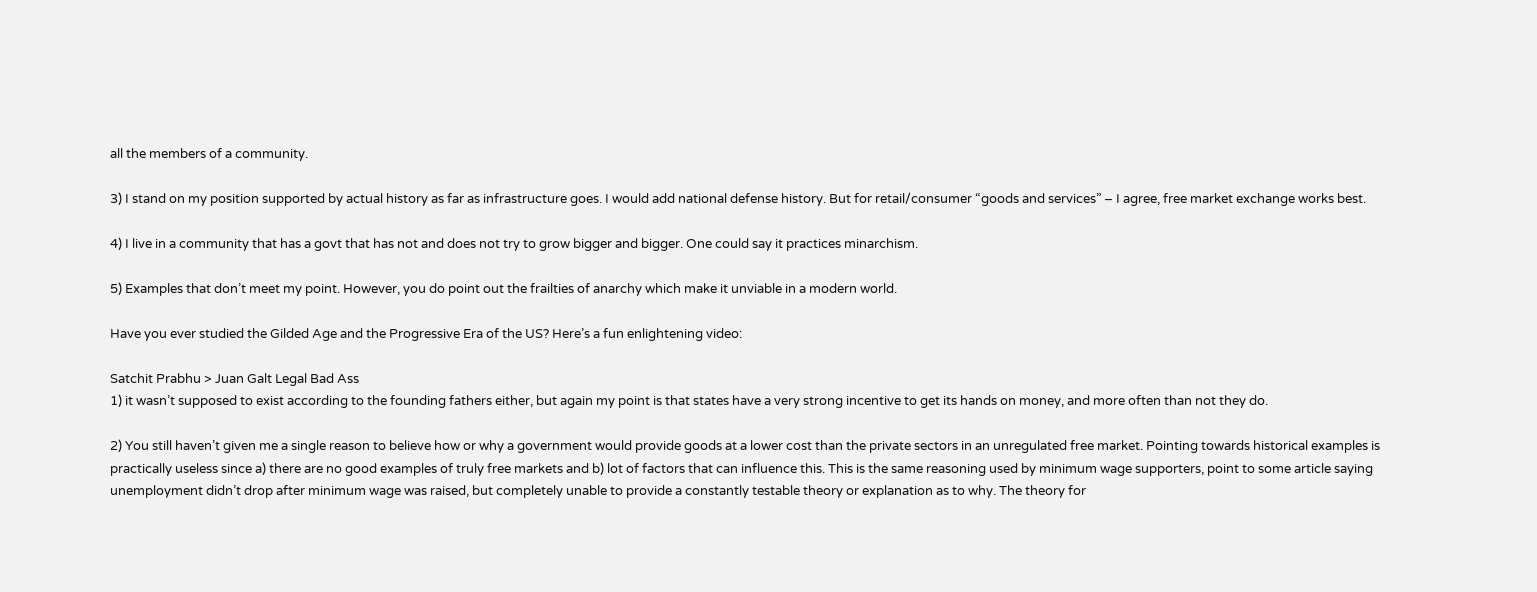all the members of a community.

3) I stand on my position supported by actual history as far as infrastructure goes. I would add national defense history. But for retail/consumer “goods and services” – I agree, free market exchange works best.

4) I live in a community that has a govt that has not and does not try to grow bigger and bigger. One could say it practices minarchism.

5) Examples that don’t meet my point. However, you do point out the frailties of anarchy which make it unviable in a modern world.

Have you ever studied the Gilded Age and the Progressive Era of the US? Here’s a fun enlightening video:

Satchit Prabhu > Juan Galt Legal Bad Ass
1) it wasn’t supposed to exist according to the founding fathers either, but again my point is that states have a very strong incentive to get its hands on money, and more often than not they do.

2) You still haven’t given me a single reason to believe how or why a government would provide goods at a lower cost than the private sectors in an unregulated free market. Pointing towards historical examples is practically useless since a) there are no good examples of truly free markets and b) lot of factors that can influence this. This is the same reasoning used by minimum wage supporters, point to some article saying unemployment didn’t drop after minimum wage was raised, but completely unable to provide a constantly testable theory or explanation as to why. The theory for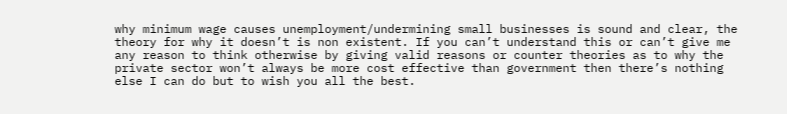why minimum wage causes unemployment/undermining small businesses is sound and clear, the theory for why it doesn’t is non existent. If you can’t understand this or can’t give me any reason to think otherwise by giving valid reasons or counter theories as to why the private sector won’t always be more cost effective than government then there’s nothing else I can do but to wish you all the best.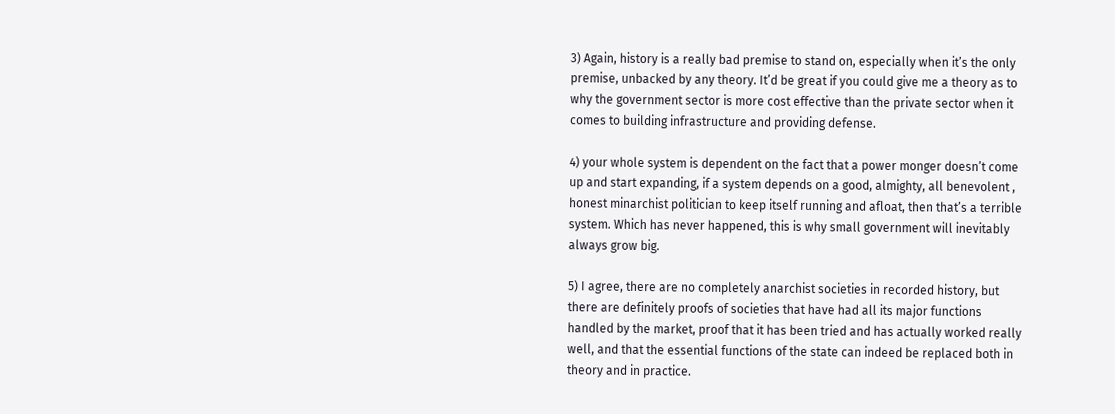3) Again, history is a really bad premise to stand on, especially when it’s the only premise, unbacked by any theory. It’d be great if you could give me a theory as to why the government sector is more cost effective than the private sector when it comes to building infrastructure and providing defense.

4) your whole system is dependent on the fact that a power monger doesn’t come up and start expanding, if a system depends on a good, almighty, all benevolent , honest minarchist politician to keep itself running and afloat, then that’s a terrible system. Which has never happened, this is why small government will inevitably always grow big.

5) I agree, there are no completely anarchist societies in recorded history, but there are definitely proofs of societies that have had all its major functions handled by the market, proof that it has been tried and has actually worked really well, and that the essential functions of the state can indeed be replaced both in theory and in practice.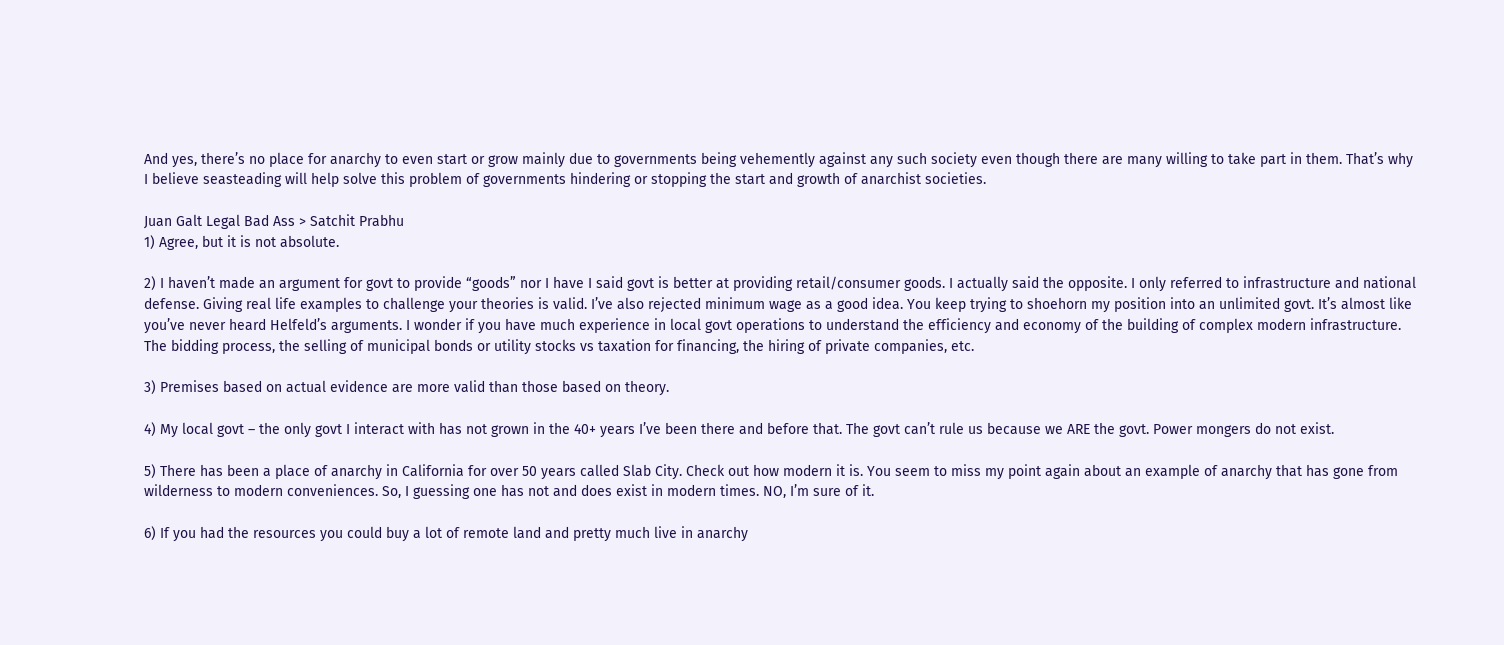And yes, there’s no place for anarchy to even start or grow mainly due to governments being vehemently against any such society even though there are many willing to take part in them. That’s why I believe seasteading will help solve this problem of governments hindering or stopping the start and growth of anarchist societies.

Juan Galt Legal Bad Ass > Satchit Prabhu
1) Agree, but it is not absolute.

2) I haven’t made an argument for govt to provide “goods” nor I have I said govt is better at providing retail/consumer goods. I actually said the opposite. I only referred to infrastructure and national defense. Giving real life examples to challenge your theories is valid. I’ve also rejected minimum wage as a good idea. You keep trying to shoehorn my position into an unlimited govt. It’s almost like you’ve never heard Helfeld’s arguments. I wonder if you have much experience in local govt operations to understand the efficiency and economy of the building of complex modern infrastructure. The bidding process, the selling of municipal bonds or utility stocks vs taxation for financing, the hiring of private companies, etc.

3) Premises based on actual evidence are more valid than those based on theory.

4) My local govt – the only govt I interact with has not grown in the 40+ years I’ve been there and before that. The govt can’t rule us because we ARE the govt. Power mongers do not exist.

5) There has been a place of anarchy in California for over 50 years called Slab City. Check out how modern it is. You seem to miss my point again about an example of anarchy that has gone from wilderness to modern conveniences. So, I guessing one has not and does exist in modern times. NO, I’m sure of it.

6) If you had the resources you could buy a lot of remote land and pretty much live in anarchy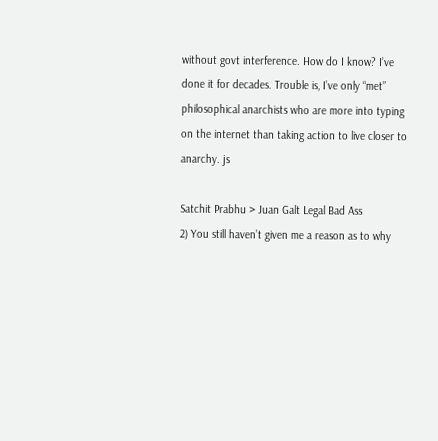without govt interference. How do I know? I’ve done it for decades. Trouble is, I’ve only “met” philosophical anarchists who are more into typing on the internet than taking action to live closer to anarchy. js

Satchit Prabhu > Juan Galt Legal Bad Ass
2) You still haven’t given me a reason as to why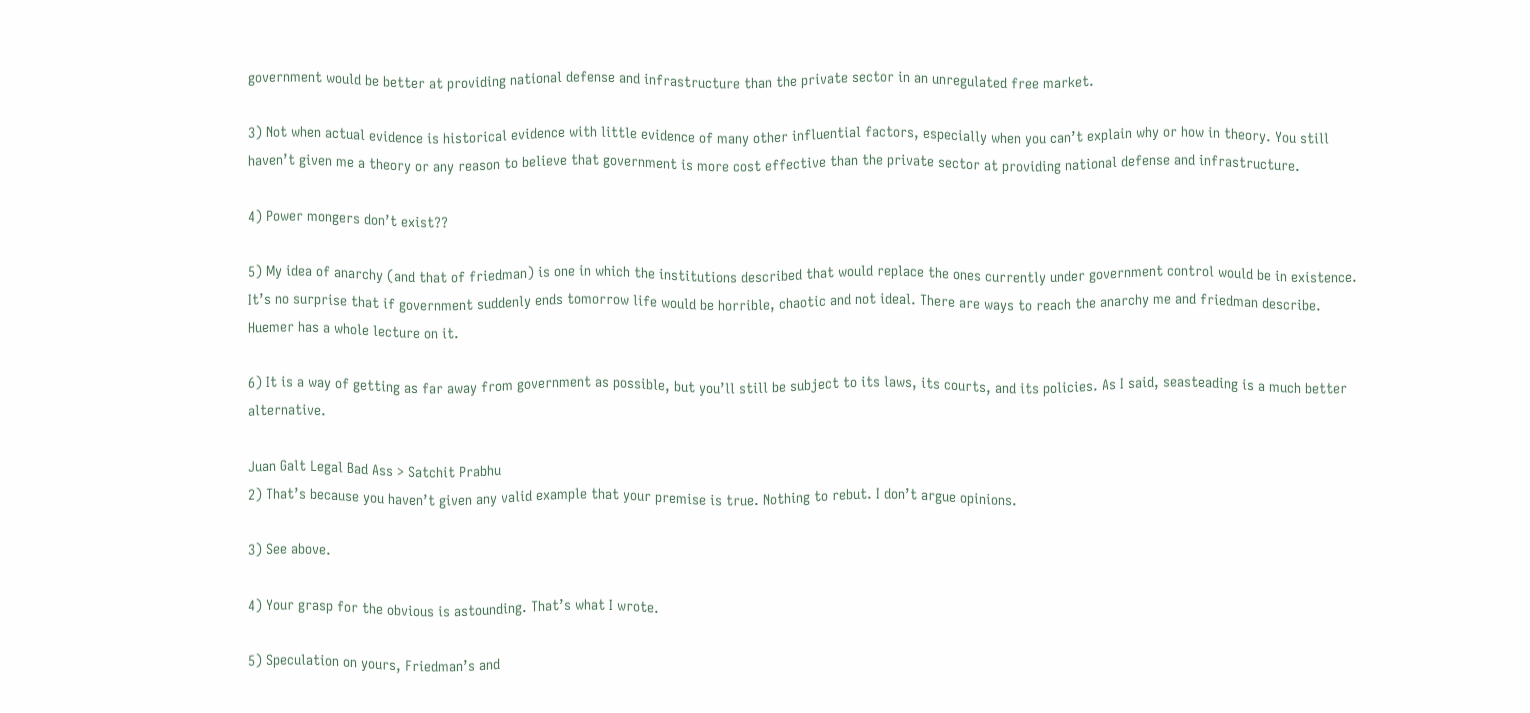government would be better at providing national defense and infrastructure than the private sector in an unregulated free market.

3) Not when actual evidence is historical evidence with little evidence of many other influential factors, especially when you can’t explain why or how in theory. You still haven’t given me a theory or any reason to believe that government is more cost effective than the private sector at providing national defense and infrastructure.

4) Power mongers don’t exist??

5) My idea of anarchy (and that of friedman) is one in which the institutions described that would replace the ones currently under government control would be in existence. It’s no surprise that if government suddenly ends tomorrow life would be horrible, chaotic and not ideal. There are ways to reach the anarchy me and friedman describe. Huemer has a whole lecture on it.

6) It is a way of getting as far away from government as possible, but you’ll still be subject to its laws, its courts, and its policies. As I said, seasteading is a much better alternative.

Juan Galt Legal Bad Ass > Satchit Prabhu
2) That’s because you haven’t given any valid example that your premise is true. Nothing to rebut. I don’t argue opinions.

3) See above.

4) Your grasp for the obvious is astounding. That’s what I wrote.

5) Speculation on yours, Friedman’s and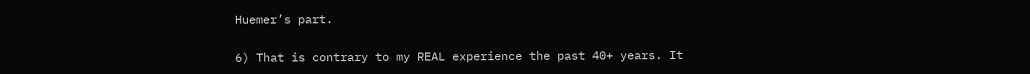Huemer’s part.

6) That is contrary to my REAL experience the past 40+ years. It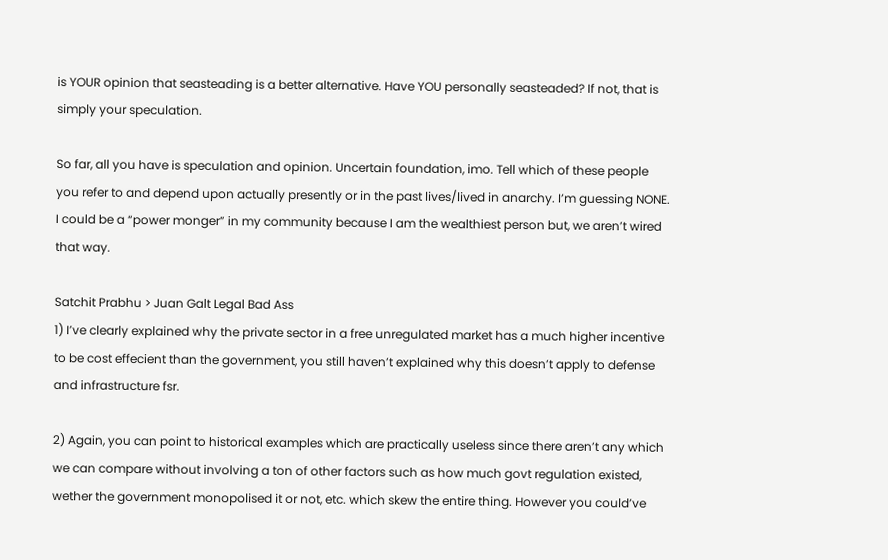is YOUR opinion that seasteading is a better alternative. Have YOU personally seasteaded? If not, that is simply your speculation.

So far, all you have is speculation and opinion. Uncertain foundation, imo. Tell which of these people you refer to and depend upon actually presently or in the past lives/lived in anarchy. I’m guessing NONE. I could be a “power monger” in my community because I am the wealthiest person but, we aren’t wired that way.

Satchit Prabhu > Juan Galt Legal Bad Ass
1) I’ve clearly explained why the private sector in a free unregulated market has a much higher incentive to be cost effecient than the government, you still haven’t explained why this doesn’t apply to defense and infrastructure fsr.

2) Again, you can point to historical examples which are practically useless since there aren’t any which we can compare without involving a ton of other factors such as how much govt regulation existed, wether the government monopolised it or not, etc. which skew the entire thing. However you could’ve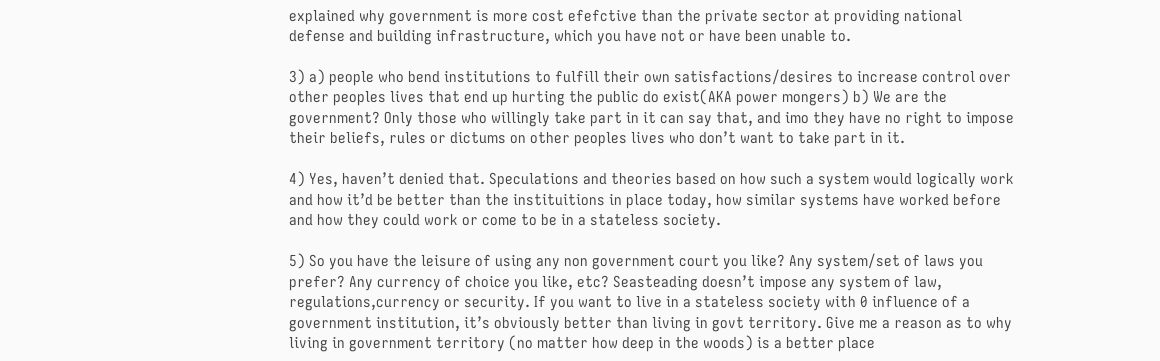explained why government is more cost efefctive than the private sector at providing national defense and building infrastructure, which you have not or have been unable to.

3) a) people who bend institutions to fulfill their own satisfactions/desires to increase control over other peoples lives that end up hurting the public do exist(AKA power mongers) b) We are the government? Only those who willingly take part in it can say that, and imo they have no right to impose their beliefs, rules or dictums on other peoples lives who don’t want to take part in it.

4) Yes, haven’t denied that. Speculations and theories based on how such a system would logically work and how it’d be better than the instituitions in place today, how similar systems have worked before and how they could work or come to be in a stateless society.

5) So you have the leisure of using any non government court you like? Any system/set of laws you prefer? Any currency of choice you like, etc? Seasteading doesn’t impose any system of law, regulations,currency or security. If you want to live in a stateless society with 0 influence of a government institution, it’s obviously better than living in govt territory. Give me a reason as to why living in government territory (no matter how deep in the woods) is a better place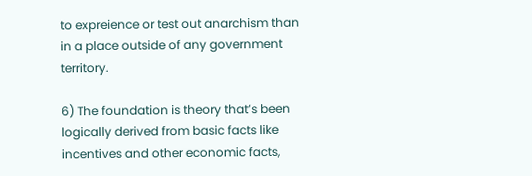to expreience or test out anarchism than in a place outside of any government territory.

6) The foundation is theory that’s been logically derived from basic facts like incentives and other economic facts,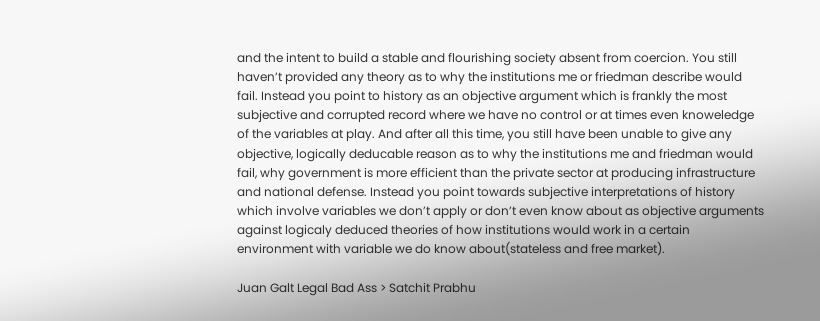and the intent to build a stable and flourishing society absent from coercion. You still haven’t provided any theory as to why the institutions me or friedman describe would fail. Instead you point to history as an objective argument which is frankly the most subjective and corrupted record where we have no control or at times even knoweledge of the variables at play. And after all this time, you still have been unable to give any objective, logically deducable reason as to why the institutions me and friedman would fail, why government is more efficient than the private sector at producing infrastructure and national defense. Instead you point towards subjective interpretations of history which involve variables we don’t apply or don’t even know about as objective arguments against logicaly deduced theories of how institutions would work in a certain environment with variable we do know about(stateless and free market).

Juan Galt Legal Bad Ass > Satchit Prabhu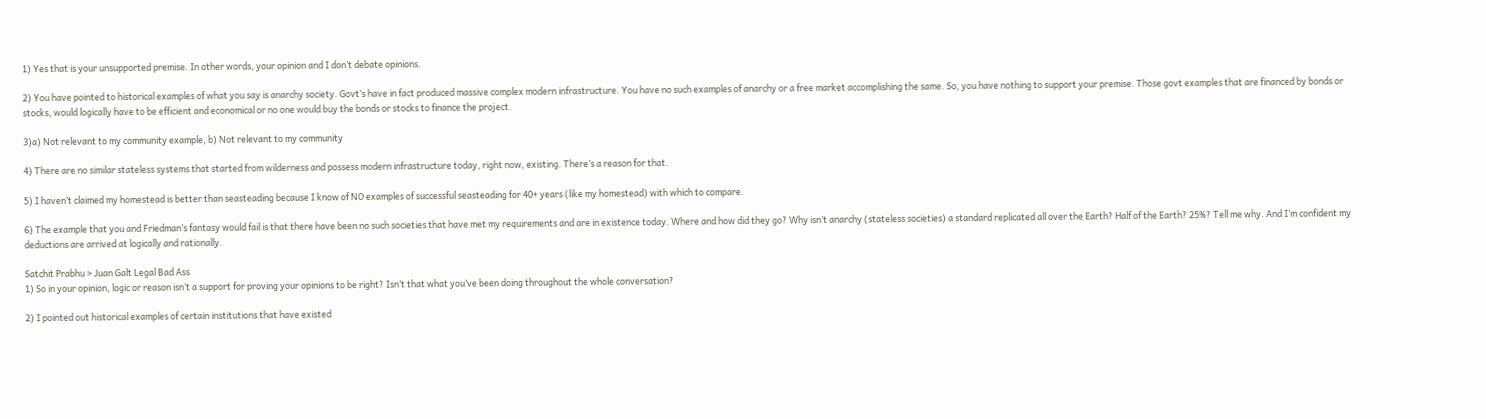1) Yes that is your unsupported premise. In other words, your opinion and I don’t debate opinions.

2) You have pointed to historical examples of what you say is anarchy society. Govt’s have in fact produced massive complex modern infrastructure. You have no such examples of anarchy or a free market accomplishing the same. So, you have nothing to support your premise. Those govt examples that are financed by bonds or stocks, would logically have to be efficient and economical or no one would buy the bonds or stocks to finance the project.

3)a) Not relevant to my community example, b) Not relevant to my community

4) There are no similar stateless systems that started from wilderness and possess modern infrastructure today, right now, existing. There’s a reason for that.

5) I haven’t claimed my homestead is better than seasteading because I know of NO examples of successful seasteading for 40+ years (like my homestead) with which to compare.

6) The example that you and Friedman’s fantasy would fail is that there have been no such societies that have met my requirements and are in existence today. Where and how did they go? Why isn’t anarchy (stateless societies) a standard replicated all over the Earth? Half of the Earth? 25%? Tell me why. And I’m confident my deductions are arrived at logically and rationally.

Satchit Prabhu > Juan Galt Legal Bad Ass
1) So in your opinion, logic or reason isn’t a support for proving your opinions to be right? Isn’t that what you’ve been doing throughout the whole conversation?

2) I pointed out historical examples of certain institutions that have existed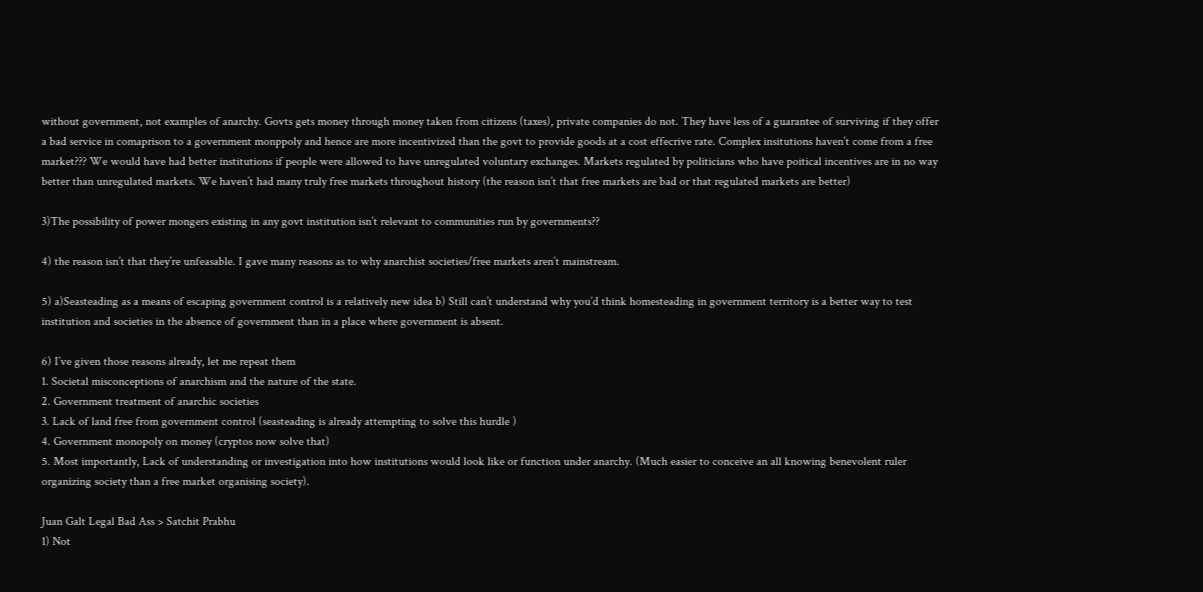without government, not examples of anarchy. Govts gets money through money taken from citizens (taxes), private companies do not. They have less of a guarantee of surviving if they offer a bad service in comaprison to a government monppoly and hence are more incentivized than the govt to provide goods at a cost effecrive rate. Complex insitutions haven’t come from a free market??? We would have had better institutions if people were allowed to have unregulated voluntary exchanges. Markets regulated by politicians who have poitical incentives are in no way better than unregulated markets. We haven’t had many truly free markets throughout history (the reason isn’t that free markets are bad or that regulated markets are better)

3)The possibility of power mongers existing in any govt institution isn’t relevant to communities run by governments??

4) the reason isn’t that they’re unfeasable. I gave many reasons as to why anarchist societies/free markets aren’t mainstream.

5) a)Seasteading as a means of escaping government control is a relatively new idea b) Still can’t understand why you’d think homesteading in government territory is a better way to test institution and societies in the absence of government than in a place where government is absent.

6) I’ve given those reasons already, let me repeat them
1. Societal misconceptions of anarchism and the nature of the state.
2. Government treatment of anarchic societies
3. Lack of land free from government control (seasteading is already attempting to solve this hurdle )
4. Government monopoly on money (cryptos now solve that)
5. Most importantly, Lack of understanding or investigation into how institutions would look like or function under anarchy. (Much easier to conceive an all knowing benevolent ruler organizing society than a free market organising society).

Juan Galt Legal Bad Ass > Satchit Prabhu
1) Not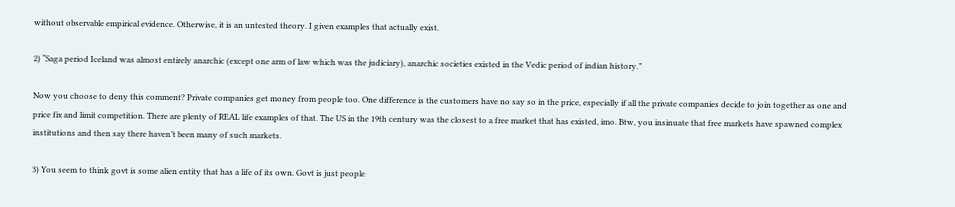without observable empirical evidence. Otherwise, it is an untested theory. I given examples that actually exist.

2) “Saga period Iceland was almost entirely anarchic (except one arm of law which was the judiciary), anarchic societies existed in the Vedic period of indian history.”

Now you choose to deny this comment? Private companies get money from people too. One difference is the customers have no say so in the price, especially if all the private companies decide to join together as one and price fix and limit competition. There are plenty of REAL life examples of that. The US in the 19th century was the closest to a free market that has existed, imo. Btw, you insinuate that free markets have spawned complex institutions and then say there haven’t been many of such markets.

3) You seem to think govt is some alien entity that has a life of its own. Govt is just people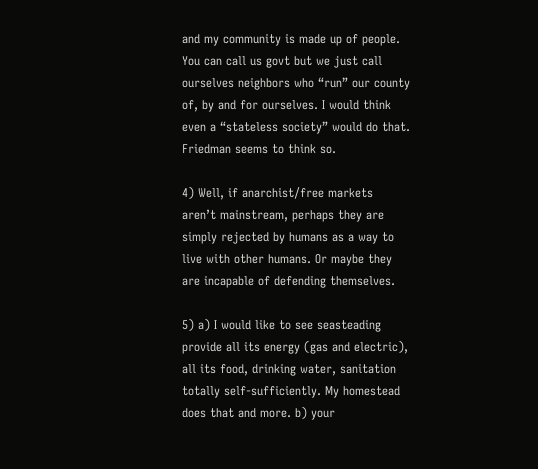and my community is made up of people. You can call us govt but we just call ourselves neighbors who “run” our county of, by and for ourselves. I would think even a “stateless society” would do that. Friedman seems to think so.

4) Well, if anarchist/free markets aren’t mainstream, perhaps they are simply rejected by humans as a way to live with other humans. Or maybe they are incapable of defending themselves.

5) a) I would like to see seasteading provide all its energy (gas and electric), all its food, drinking water, sanitation totally self-sufficiently. My homestead does that and more. b) your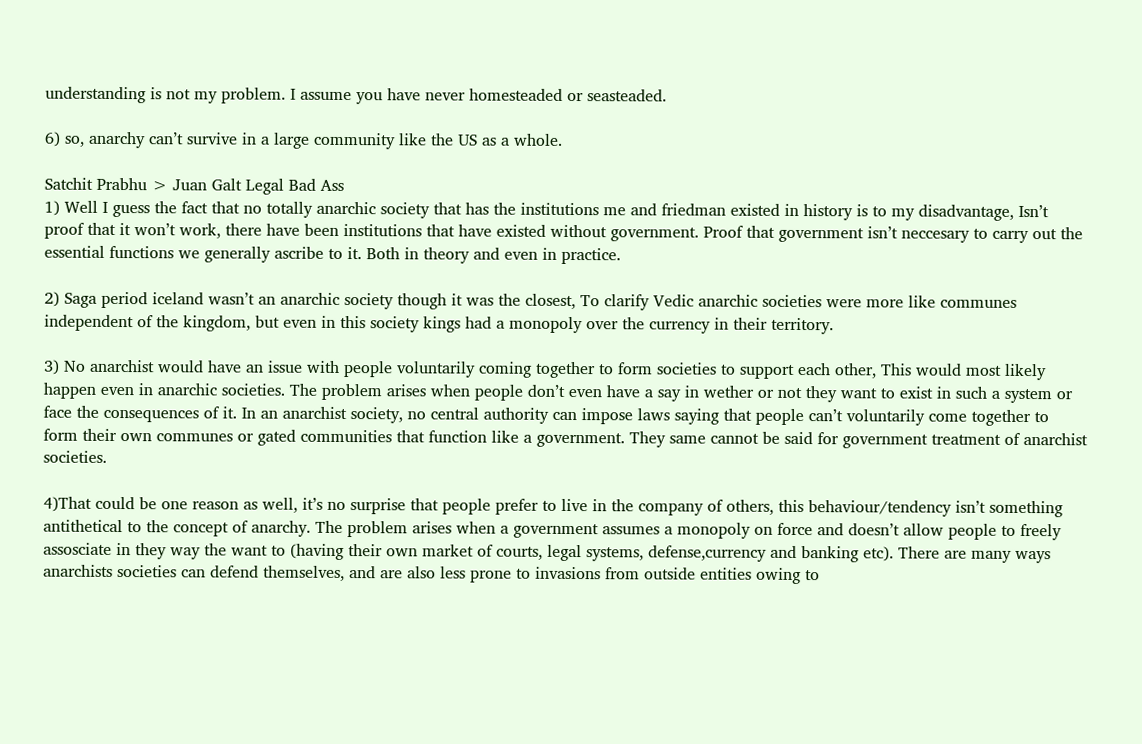understanding is not my problem. I assume you have never homesteaded or seasteaded.

6) so, anarchy can’t survive in a large community like the US as a whole.

Satchit Prabhu > Juan Galt Legal Bad Ass
1) Well I guess the fact that no totally anarchic society that has the institutions me and friedman existed in history is to my disadvantage, Isn’t proof that it won’t work, there have been institutions that have existed without government. Proof that government isn’t neccesary to carry out the essential functions we generally ascribe to it. Both in theory and even in practice.

2) Saga period iceland wasn’t an anarchic society though it was the closest, To clarify Vedic anarchic societies were more like communes independent of the kingdom, but even in this society kings had a monopoly over the currency in their territory.

3) No anarchist would have an issue with people voluntarily coming together to form societies to support each other, This would most likely happen even in anarchic societies. The problem arises when people don’t even have a say in wether or not they want to exist in such a system or face the consequences of it. In an anarchist society, no central authority can impose laws saying that people can’t voluntarily come together to form their own communes or gated communities that function like a government. They same cannot be said for government treatment of anarchist societies.

4)That could be one reason as well, it’s no surprise that people prefer to live in the company of others, this behaviour/tendency isn’t something antithetical to the concept of anarchy. The problem arises when a government assumes a monopoly on force and doesn’t allow people to freely assosciate in they way the want to (having their own market of courts, legal systems, defense,currency and banking etc). There are many ways anarchists societies can defend themselves, and are also less prone to invasions from outside entities owing to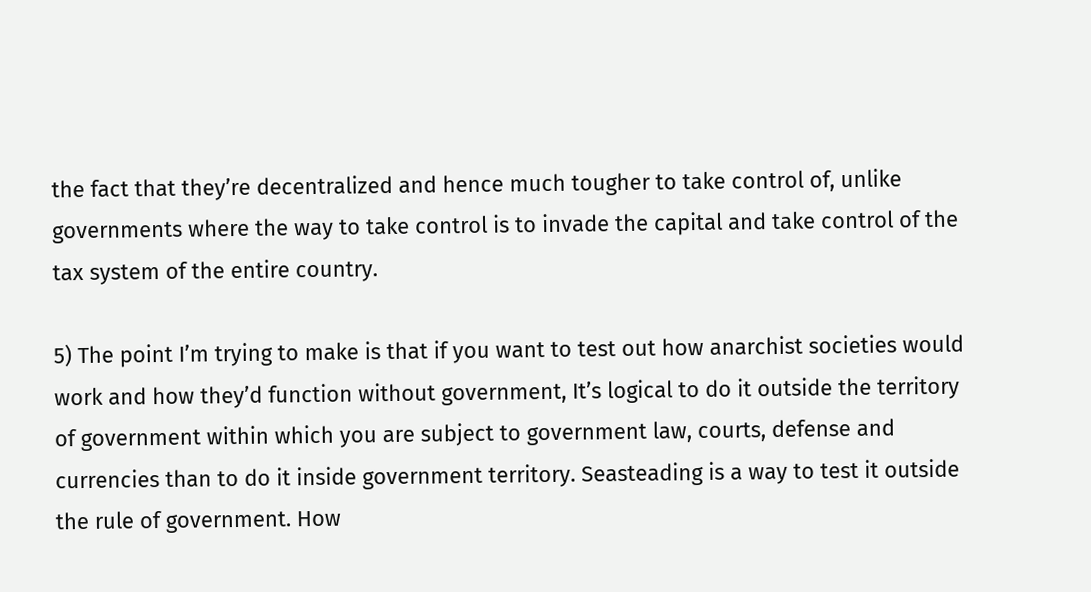the fact that they’re decentralized and hence much tougher to take control of, unlike governments where the way to take control is to invade the capital and take control of the tax system of the entire country.

5) The point I’m trying to make is that if you want to test out how anarchist societies would work and how they’d function without government, It’s logical to do it outside the territory of government within which you are subject to government law, courts, defense and currencies than to do it inside government territory. Seasteading is a way to test it outside the rule of government. How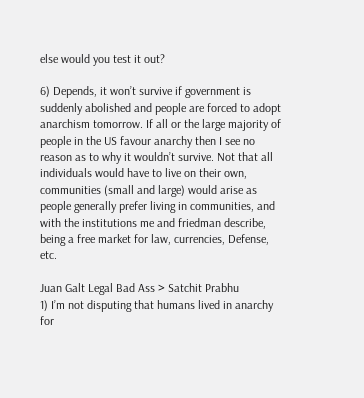else would you test it out?

6) Depends, it won’t survive if government is suddenly abolished and people are forced to adopt anarchism tomorrow. If all or the large majority of people in the US favour anarchy then I see no reason as to why it wouldn’t survive. Not that all individuals would have to live on their own, communities (small and large) would arise as people generally prefer living in communities, and with the institutions me and friedman describe, being a free market for law, currencies, Defense, etc.

Juan Galt Legal Bad Ass > Satchit Prabhu
1) I’m not disputing that humans lived in anarchy for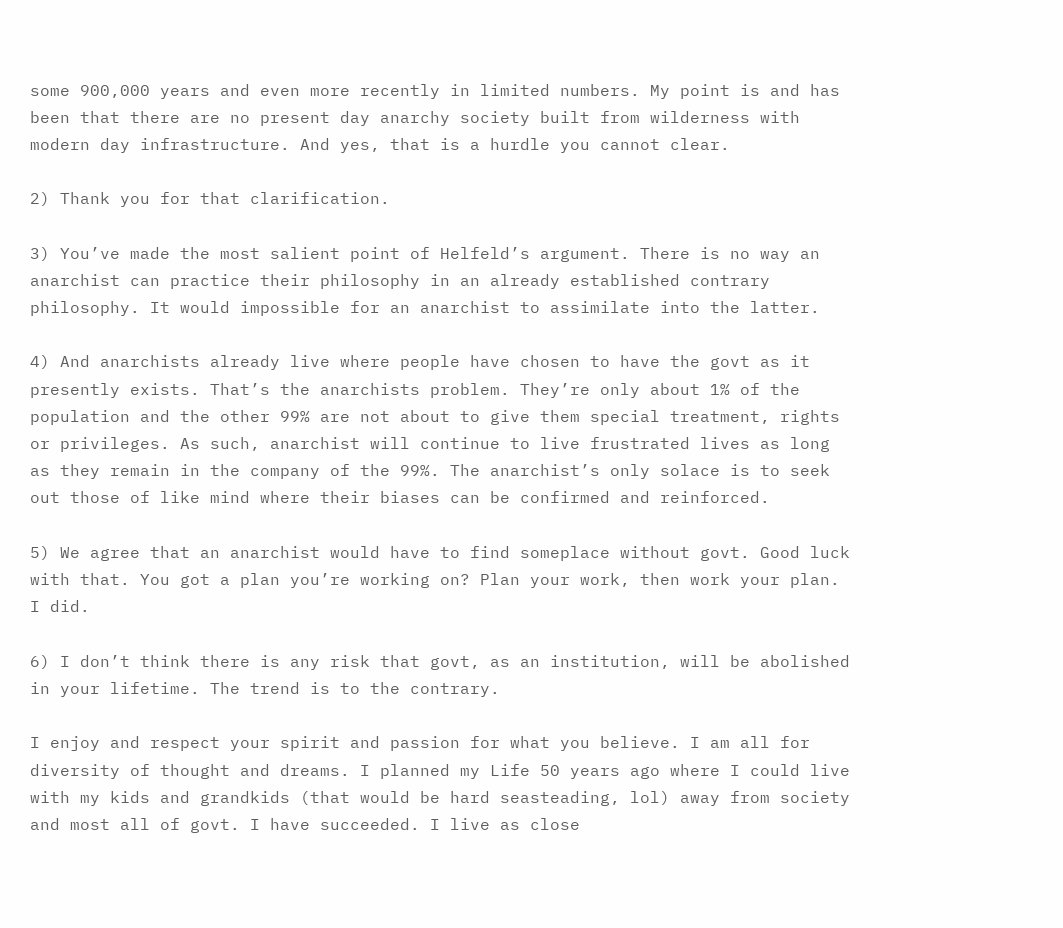some 900,000 years and even more recently in limited numbers. My point is and has been that there are no present day anarchy society built from wilderness with modern day infrastructure. And yes, that is a hurdle you cannot clear.

2) Thank you for that clarification.

3) You’ve made the most salient point of Helfeld’s argument. There is no way an anarchist can practice their philosophy in an already established contrary philosophy. It would impossible for an anarchist to assimilate into the latter.

4) And anarchists already live where people have chosen to have the govt as it presently exists. That’s the anarchists problem. They’re only about 1% of the population and the other 99% are not about to give them special treatment, rights or privileges. As such, anarchist will continue to live frustrated lives as long as they remain in the company of the 99%. The anarchist’s only solace is to seek out those of like mind where their biases can be confirmed and reinforced.

5) We agree that an anarchist would have to find someplace without govt. Good luck with that. You got a plan you’re working on? Plan your work, then work your plan. I did.

6) I don’t think there is any risk that govt, as an institution, will be abolished in your lifetime. The trend is to the contrary.

I enjoy and respect your spirit and passion for what you believe. I am all for diversity of thought and dreams. I planned my Life 50 years ago where I could live with my kids and grandkids (that would be hard seasteading, lol) away from society and most all of govt. I have succeeded. I live as close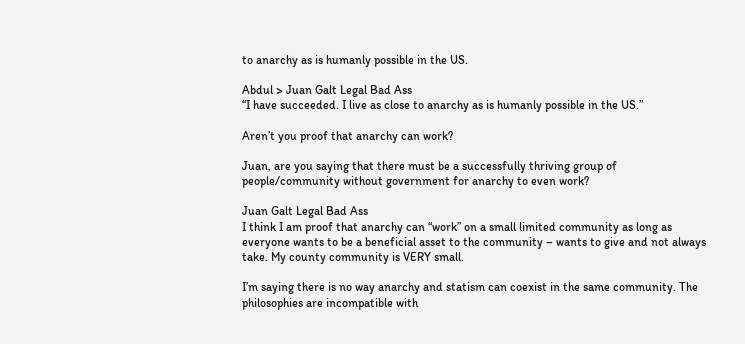to anarchy as is humanly possible in the US.

Abdul > Juan Galt Legal Bad Ass
“I have succeeded. I live as close to anarchy as is humanly possible in the US.”

Aren’t you proof that anarchy can work?

Juan, are you saying that there must be a successfully thriving group of people/community without government for anarchy to even work?

Juan Galt Legal Bad Ass
I think I am proof that anarchy can “work” on a small limited community as long as everyone wants to be a beneficial asset to the community – wants to give and not always take. My county community is VERY small.

I’m saying there is no way anarchy and statism can coexist in the same community. The philosophies are incompatible with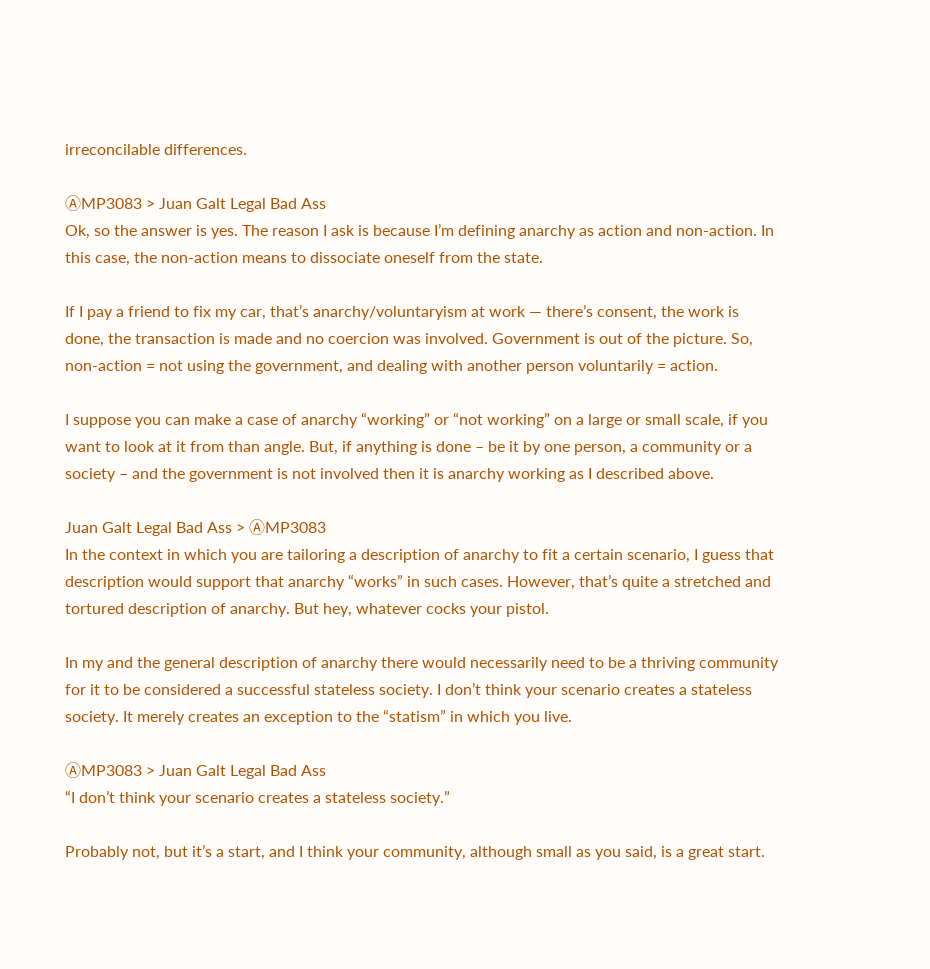irreconcilable differences.

ⒶMP3083 > Juan Galt Legal Bad Ass
Ok, so the answer is yes. The reason I ask is because I’m defining anarchy as action and non-action. In this case, the non-action means to dissociate oneself from the state.

If I pay a friend to fix my car, that’s anarchy/voluntaryism at work — there’s consent, the work is done, the transaction is made and no coercion was involved. Government is out of the picture. So, non-action = not using the government, and dealing with another person voluntarily = action.

I suppose you can make a case of anarchy “working” or “not working” on a large or small scale, if you want to look at it from than angle. But, if anything is done – be it by one person, a community or a society – and the government is not involved then it is anarchy working as I described above.

Juan Galt Legal Bad Ass > ⒶMP3083
In the context in which you are tailoring a description of anarchy to fit a certain scenario, I guess that description would support that anarchy “works” in such cases. However, that’s quite a stretched and tortured description of anarchy. But hey, whatever cocks your pistol.

In my and the general description of anarchy there would necessarily need to be a thriving community for it to be considered a successful stateless society. I don’t think your scenario creates a stateless society. It merely creates an exception to the “statism” in which you live.

ⒶMP3083 > Juan Galt Legal Bad Ass
“I don’t think your scenario creates a stateless society.”

Probably not, but it’s a start, and I think your community, although small as you said, is a great start.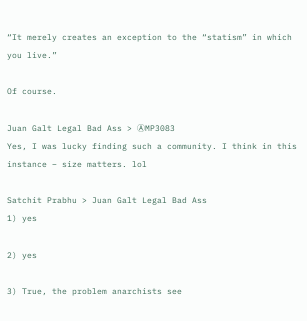“It merely creates an exception to the “statism” in which you live.”

Of course.

Juan Galt Legal Bad Ass > ⒶMP3083
Yes, I was lucky finding such a community. I think in this instance – size matters. lol

Satchit Prabhu > Juan Galt Legal Bad Ass
1) yes

2) yes

3) True, the problem anarchists see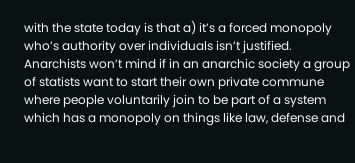with the state today is that a) it’s a forced monopoly who’s authority over individuals isn’t justified. Anarchists won’t mind if in an anarchic society a group of statists want to start their own private commune where people voluntarily join to be part of a system which has a monopoly on things like law, defense and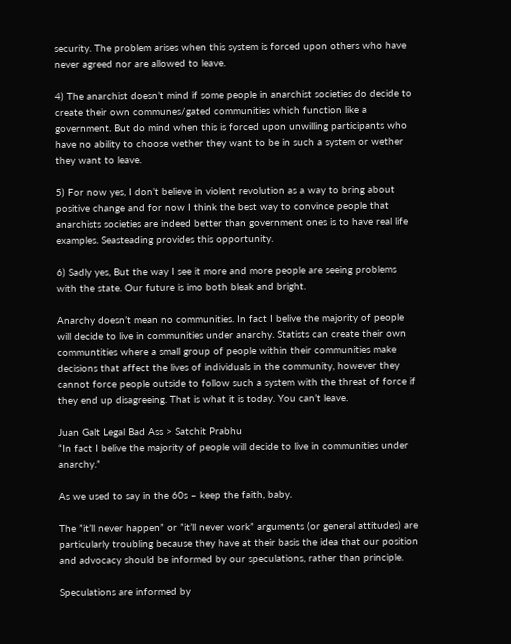security. The problem arises when this system is forced upon others who have never agreed nor are allowed to leave.

4) The anarchist doesn’t mind if some people in anarchist societies do decide to create their own communes/gated communities which function like a government. But do mind when this is forced upon unwilling participants who have no ability to choose wether they want to be in such a system or wether they want to leave.

5) For now yes, I don’t believe in violent revolution as a way to bring about positive change and for now I think the best way to convince people that anarchists societies are indeed better than government ones is to have real life examples. Seasteading provides this opportunity.

6) Sadly yes, But the way I see it more and more people are seeing problems with the state. Our future is imo both bleak and bright.

Anarchy doesn’t mean no communities. In fact I belive the majority of people will decide to live in communities under anarchy. Statists can create their own communtities where a small group of people within their communities make decisions that affect the lives of individuals in the community, however they cannot force people outside to follow such a system with the threat of force if they end up disagreeing. That is what it is today. You can’t leave.

Juan Galt Legal Bad Ass > Satchit Prabhu
“In fact I belive the majority of people will decide to live in communities under anarchy.”

As we used to say in the 60s – keep the faith, baby.

The ”it’ll never happen” or ”it’ll never work” arguments (or general attitudes) are particularly troubling because they have at their basis the idea that our position and advocacy should be informed by our speculations, rather than principle.

Speculations are informed by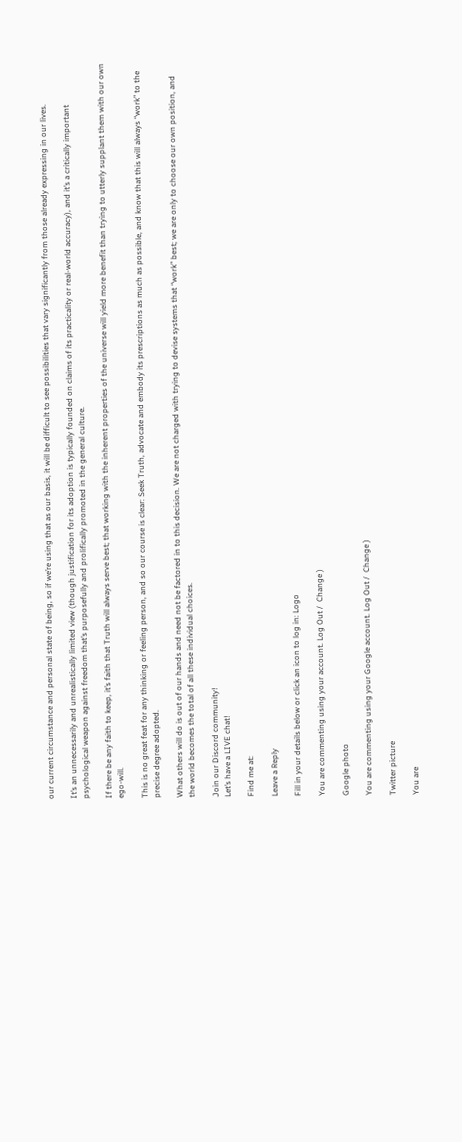our current circumstance and personal state of being, so if we’re using that as our basis, it will be difficult to see possibilities that vary significantly from those already expressing in our lives.

It’s an unnecessarily and unrealistically limited view (though justification for its adoption is typically founded on claims of its practicality or real-world accuracy), and it’s a critically important psychological weapon against freedom that’s purposefully and prolifically promoted in the general culture.

If there be any faith to keep, it’s faith that Truth will always serve best; that working with the inherent properties of the universe will yield more benefit than trying to utterly supplant them with our own ego-will.

This is no great feat for any thinking or feeling person, and so our course is clear: Seek Truth, advocate and embody its prescriptions as much as possible, and know that this will always “work” to the precise degree adopted.

What others will do is out of our hands and need not be factored in to this decision. We are not charged with trying to devise systems that “work” best; we are only to choose our own position, and the world becomes the total of all these individual choices.

Join our Discord community!
Let’s have a LIVE chat!

Find me at:

Leave a Reply

Fill in your details below or click an icon to log in: Logo

You are commenting using your account. Log Out /  Change )

Google photo

You are commenting using your Google account. Log Out /  Change )

Twitter picture

You are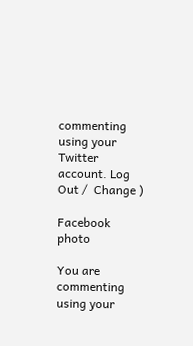commenting using your Twitter account. Log Out /  Change )

Facebook photo

You are commenting using your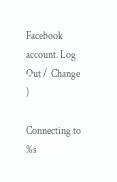Facebook account. Log Out /  Change )

Connecting to %s